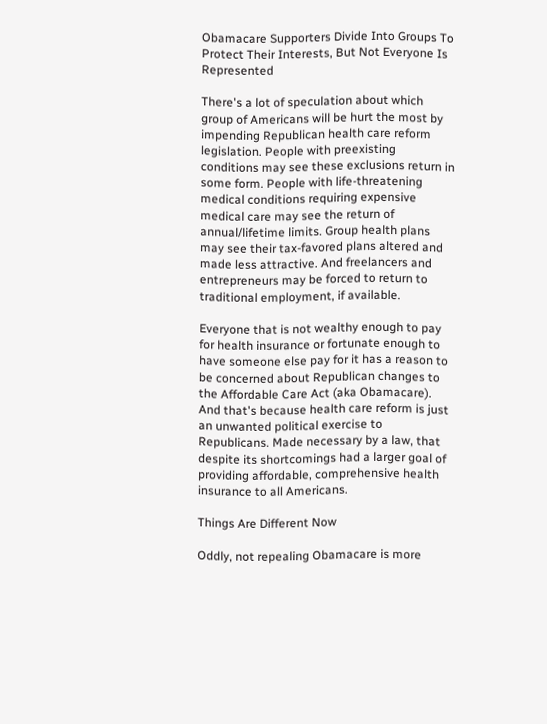Obamacare Supporters Divide Into Groups To Protect Their Interests, But Not Everyone Is Represented

There's a lot of speculation about which group of Americans will be hurt the most by impending Republican health care reform legislation. People with preexisting conditions may see these exclusions return in some form. People with life-threatening medical conditions requiring expensive medical care may see the return of annual/lifetime limits. Group health plans may see their tax-favored plans altered and made less attractive. And freelancers and entrepreneurs may be forced to return to traditional employment, if available.

Everyone that is not wealthy enough to pay for health insurance or fortunate enough to have someone else pay for it has a reason to be concerned about Republican changes to the Affordable Care Act (aka Obamacare). And that's because health care reform is just an unwanted political exercise to Republicans. Made necessary by a law, that despite its shortcomings had a larger goal of providing affordable, comprehensive health insurance to all Americans.

Things Are Different Now

Oddly, not repealing Obamacare is more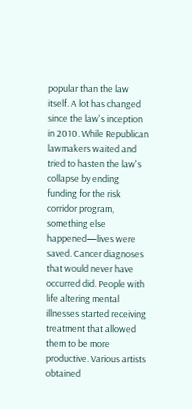popular than the law itself. A lot has changed since the law's inception in 2010. While Republican lawmakers waited and tried to hasten the law's collapse by ending funding for the risk corridor program, something else happened—lives were saved. Cancer diagnoses that would never have occurred did. People with life altering mental illnesses started receiving treatment that allowed them to be more productive. Various artists obtained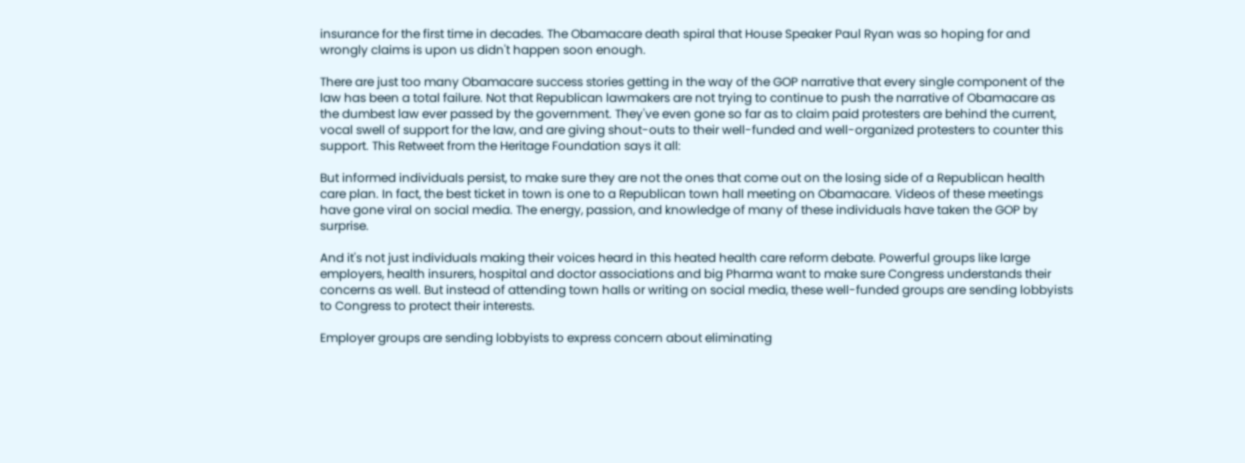insurance for the first time in decades. The Obamacare death spiral that House Speaker Paul Ryan was so hoping for and wrongly claims is upon us didn't happen soon enough.

There are just too many Obamacare success stories getting in the way of the GOP narrative that every single component of the law has been a total failure. Not that Republican lawmakers are not trying to continue to push the narrative of Obamacare as the dumbest law ever passed by the government. They've even gone so far as to claim paid protesters are behind the current, vocal swell of support for the law, and are giving shout-outs to their well-funded and well-organized protesters to counter this support. This Retweet from the Heritage Foundation says it all:

But informed individuals persist, to make sure they are not the ones that come out on the losing side of a Republican health care plan. In fact, the best ticket in town is one to a Republican town hall meeting on Obamacare. Videos of these meetings have gone viral on social media. The energy, passion, and knowledge of many of these individuals have taken the GOP by surprise.

And it's not just individuals making their voices heard in this heated health care reform debate. Powerful groups like large employers, health insurers, hospital and doctor associations and big Pharma want to make sure Congress understands their concerns as well. But instead of attending town halls or writing on social media, these well-funded groups are sending lobbyists to Congress to protect their interests.

Employer groups are sending lobbyists to express concern about eliminating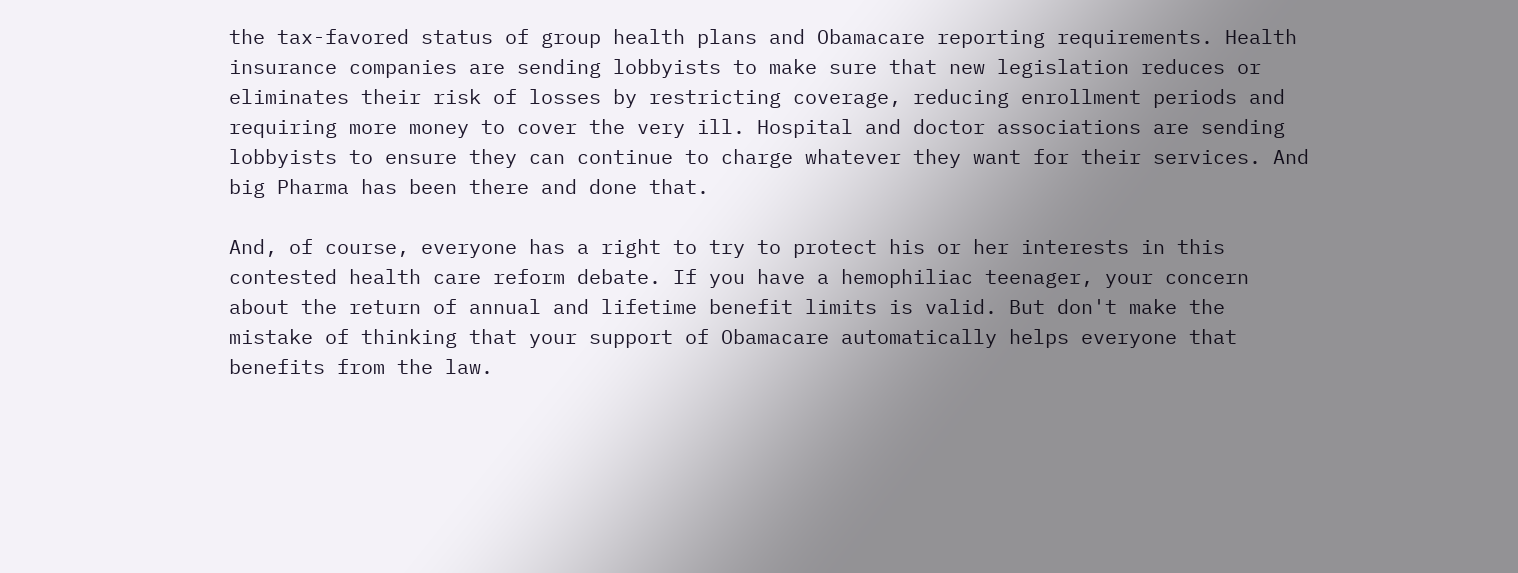the tax-favored status of group health plans and Obamacare reporting requirements. Health insurance companies are sending lobbyists to make sure that new legislation reduces or eliminates their risk of losses by restricting coverage, reducing enrollment periods and requiring more money to cover the very ill. Hospital and doctor associations are sending lobbyists to ensure they can continue to charge whatever they want for their services. And
big Pharma has been there and done that.

And, of course, everyone has a right to try to protect his or her interests in this contested health care reform debate. If you have a hemophiliac teenager, your concern about the return of annual and lifetime benefit limits is valid. But don't make the mistake of thinking that your support of Obamacare automatically helps everyone that benefits from the law.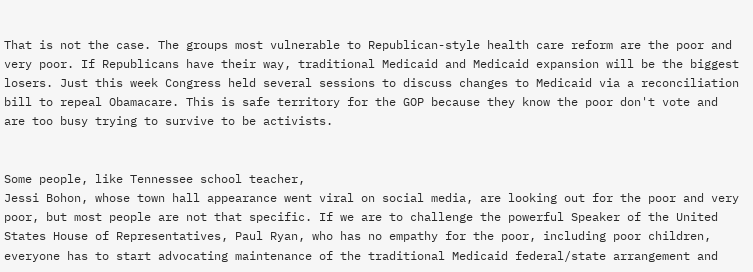That is not the case. The groups most vulnerable to Republican-style health care reform are the poor and very poor. If Republicans have their way, traditional Medicaid and Medicaid expansion will be the biggest losers. Just this week Congress held several sessions to discuss changes to Medicaid via a reconciliation bill to repeal Obamacare. This is safe territory for the GOP because they know the poor don't vote and are too busy trying to survive to be activists.


Some people, like Tennessee school teacher,
Jessi Bohon, whose town hall appearance went viral on social media, are looking out for the poor and very poor, but most people are not that specific. If we are to challenge the powerful Speaker of the United States House of Representatives, Paul Ryan, who has no empathy for the poor, including poor children, everyone has to start advocating maintenance of the traditional Medicaid federal/state arrangement and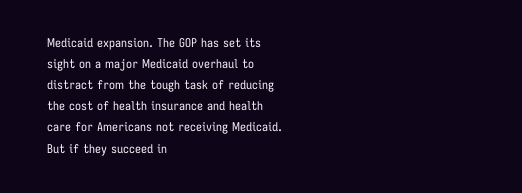Medicaid expansion. The GOP has set its sight on a major Medicaid overhaul to distract from the tough task of reducing the cost of health insurance and health care for Americans not receiving Medicaid. But if they succeed in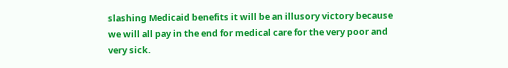slashing Medicaid benefits it will be an illusory victory because we will all pay in the end for medical care for the very poor and very sick.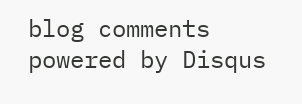blog comments powered by Disqus